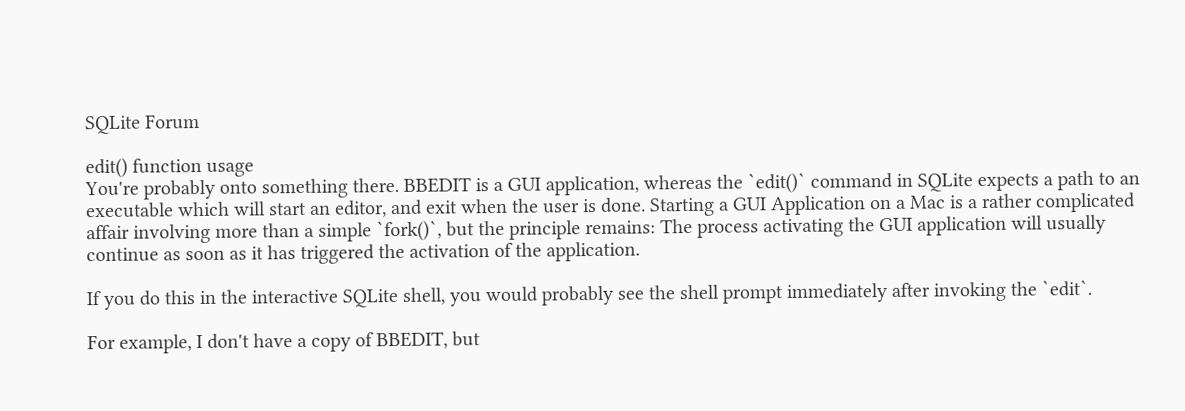SQLite Forum

edit() function usage
You're probably onto something there. BBEDIT is a GUI application, whereas the `edit()` command in SQLite expects a path to an executable which will start an editor, and exit when the user is done. Starting a GUI Application on a Mac is a rather complicated affair involving more than a simple `fork()`, but the principle remains: The process activating the GUI application will usually continue as soon as it has triggered the activation of the application.

If you do this in the interactive SQLite shell, you would probably see the shell prompt immediately after invoking the `edit`.

For example, I don't have a copy of BBEDIT, but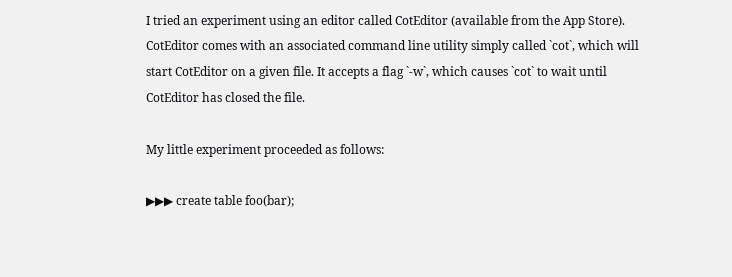I tried an experiment using an editor called CotEditor (available from the App Store). CotEditor comes with an associated command line utility simply called `cot`, which will start CotEditor on a given file. It accepts a flag `-w`, which causes `cot` to wait until CotEditor has closed the file.

My little experiment proceeded as follows:

▶▶▶ create table foo(bar);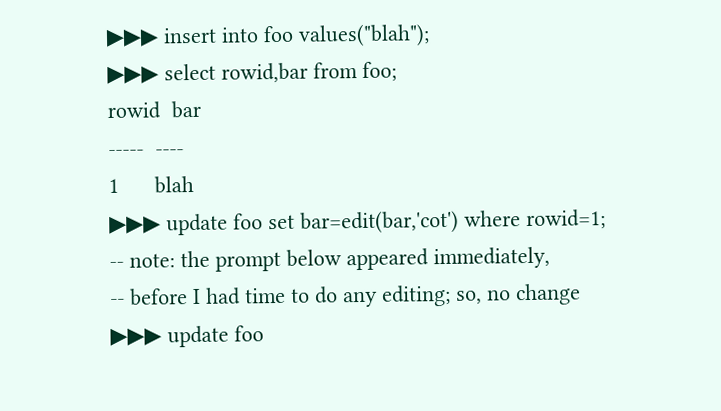▶▶▶ insert into foo values("blah");
▶▶▶ select rowid,bar from foo;
rowid  bar
-----  ----
1      blah
▶▶▶ update foo set bar=edit(bar,'cot') where rowid=1;
-- note: the prompt below appeared immediately,
-- before I had time to do any editing; so, no change
▶▶▶ update foo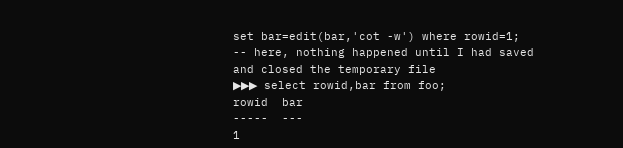set bar=edit(bar,'cot -w') where rowid=1;
-- here, nothing happened until I had saved and closed the temporary file
▶▶▶ select rowid,bar from foo;
rowid  bar
-----  ---
1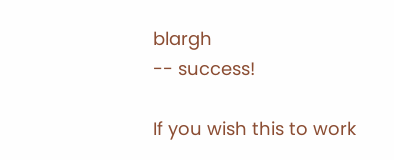blargh
-- success!

If you wish this to work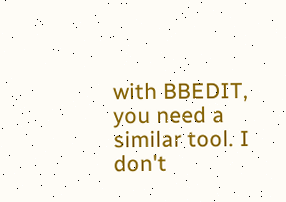with BBEDIT, you need a similar tool. I don't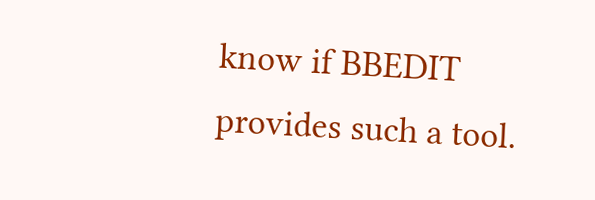know if BBEDIT provides such a tool.